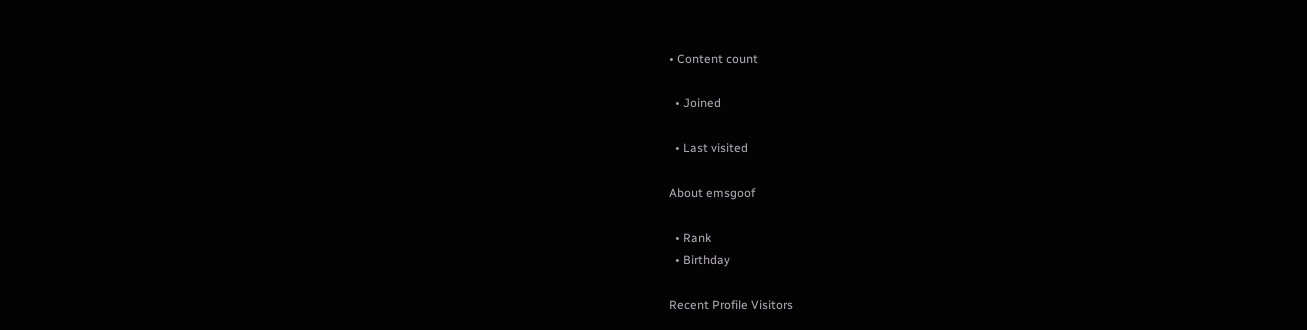• Content count

  • Joined

  • Last visited

About emsgoof

  • Rank
  • Birthday

Recent Profile Visitors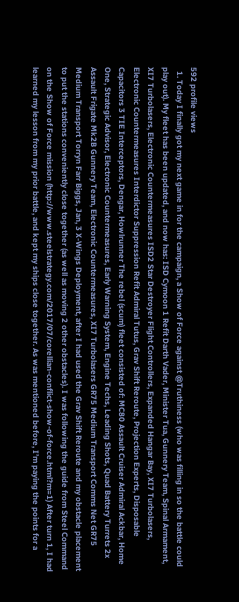592 profile views
  1. Today I finally got my next game in for the campaign, a Show of Force against @Truthiness (who was filling in so the battle could play out). My fleet has been updated, and now has: ISD Cymoon 1 Refit Darth Vader, Minister Tua, Gunnery Team, Spinal Armament, XI7 Turbolasers, Electronic Countermeasures ISD2 Star Destroyer Flight Controllers, Expanded Hangar Bay, XI7 Turbolasers, Electronic Countermeasures Interdictor Suppression Refit Admiral Tutus, Grav Shift Reroute, Projection Experts, Disposable Capacitors 3 TIE Interceptors, Dengar, Howlrunner The rebel (scum) fleet consisted of: MC80 Assault Cruiser Admiral Ackbar, Home One, Strategic Advisor, Electronic Countermeasures, Early Warning System, Engine Techs, Leading Shots, Quad Battery Turrets 2x Assault Frigate Mk2B Gunnery Team, Electronic Countermeasures, XI7 Turbolasers GR75 Medium Transport Comms Net GR75 Medium Transport Torryn Farr Biggs, Jan, 3 X-Wings Deployment, after I had used the Grav Shift Reroute and my obstacle placement to put the stations conveniently close together (as well as moving 2 other obstacles). I was following the guide from Steel Command on the Show of Force mission (http://www.steelstrategy.com/2017/07/corellian-conflict-show-of-force.html?m=1) After turn 1, I had learned my lesson from my prior battle, and kept my ships close together. As was mentioned before, I’m paying the points for a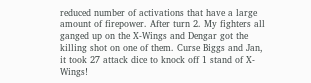reduced number of activations that have a large amount of firepower. After turn 2. My fighters all ganged up on the X-Wings and Dengar got the killing shot on one of them. Curse Biggs and Jan, it took 27 attack dice to knock off 1 stand of X-Wings!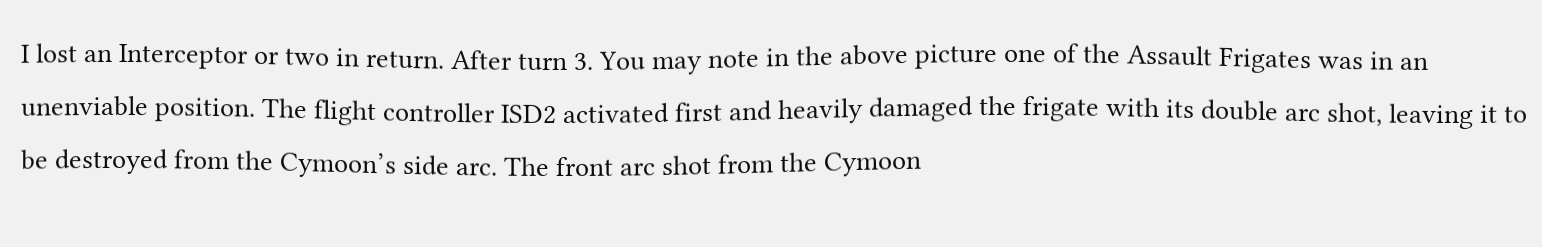I lost an Interceptor or two in return. After turn 3. You may note in the above picture one of the Assault Frigates was in an unenviable position. The flight controller ISD2 activated first and heavily damaged the frigate with its double arc shot, leaving it to be destroyed from the Cymoon’s side arc. The front arc shot from the Cymoon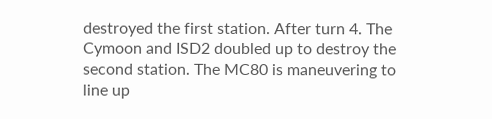destroyed the first station. After turn 4. The Cymoon and ISD2 doubled up to destroy the second station. The MC80 is maneuvering to line up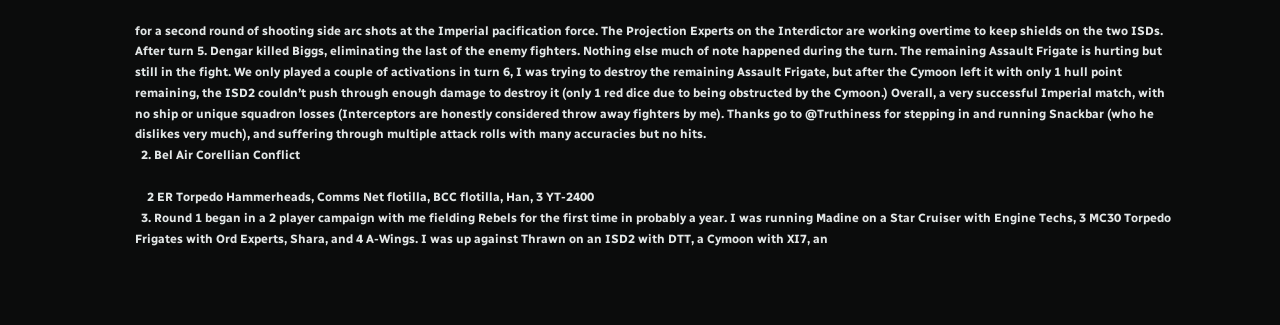for a second round of shooting side arc shots at the Imperial pacification force. The Projection Experts on the Interdictor are working overtime to keep shields on the two ISDs. After turn 5. Dengar killed Biggs, eliminating the last of the enemy fighters. Nothing else much of note happened during the turn. The remaining Assault Frigate is hurting but still in the fight. We only played a couple of activations in turn 6, I was trying to destroy the remaining Assault Frigate, but after the Cymoon left it with only 1 hull point remaining, the ISD2 couldn’t push through enough damage to destroy it (only 1 red dice due to being obstructed by the Cymoon.) Overall, a very successful Imperial match, with no ship or unique squadron losses (Interceptors are honestly considered throw away fighters by me). Thanks go to @Truthiness for stepping in and running Snackbar (who he dislikes very much), and suffering through multiple attack rolls with many accuracies but no hits.
  2. Bel Air Corellian Conflict

    2 ER Torpedo Hammerheads, Comms Net flotilla, BCC flotilla, Han, 3 YT-2400
  3. Round 1 began in a 2 player campaign with me fielding Rebels for the first time in probably a year. I was running Madine on a Star Cruiser with Engine Techs, 3 MC30 Torpedo Frigates with Ord Experts, Shara, and 4 A-Wings. I was up against Thrawn on an ISD2 with DTT, a Cymoon with XI7, an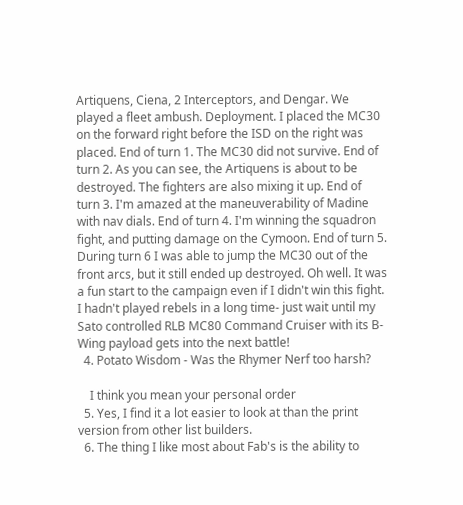Artiquens, Ciena, 2 Interceptors, and Dengar. We played a fleet ambush. Deployment. I placed the MC30 on the forward right before the ISD on the right was placed. End of turn 1. The MC30 did not survive. End of turn 2. As you can see, the Artiquens is about to be destroyed. The fighters are also mixing it up. End of turn 3. I'm amazed at the maneuverability of Madine with nav dials. End of turn 4. I'm winning the squadron fight, and putting damage on the Cymoon. End of turn 5. During turn 6 I was able to jump the MC30 out of the front arcs, but it still ended up destroyed. Oh well. It was a fun start to the campaign even if I didn't win this fight. I hadn't played rebels in a long time- just wait until my Sato controlled RLB MC80 Command Cruiser with its B-Wing payload gets into the next battle!
  4. Potato Wisdom - Was the Rhymer Nerf too harsh?

    I think you mean your personal order
  5. Yes, I find it a lot easier to look at than the print version from other list builders.
  6. The thing I like most about Fab's is the ability to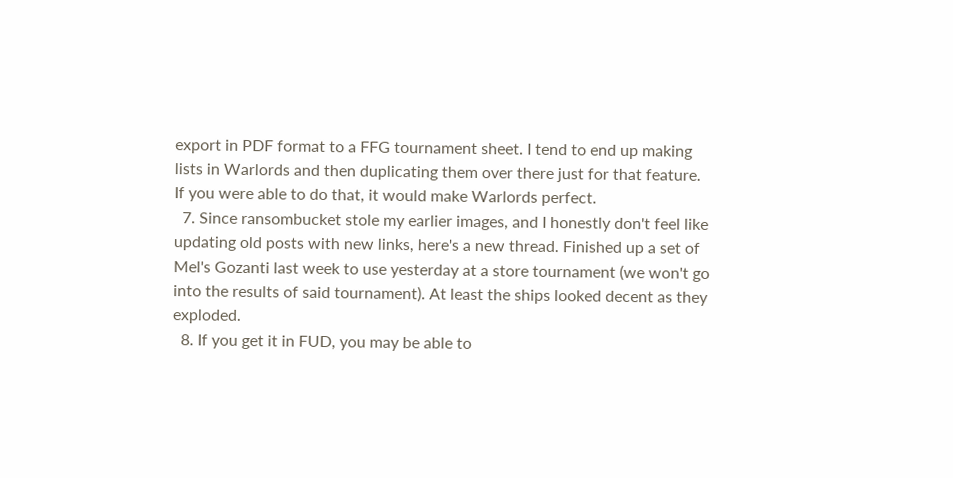export in PDF format to a FFG tournament sheet. I tend to end up making lists in Warlords and then duplicating them over there just for that feature. If you were able to do that, it would make Warlords perfect.
  7. Since ransombucket stole my earlier images, and I honestly don't feel like updating old posts with new links, here's a new thread. Finished up a set of Mel's Gozanti last week to use yesterday at a store tournament (we won't go into the results of said tournament). At least the ships looked decent as they exploded.
  8. If you get it in FUD, you may be able to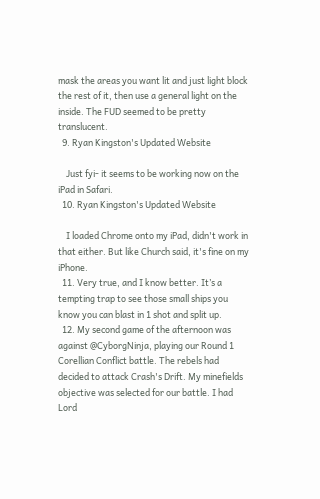mask the areas you want lit and just light block the rest of it, then use a general light on the inside. The FUD seemed to be pretty translucent.
  9. Ryan Kingston's Updated Website

    Just fyi- it seems to be working now on the iPad in Safari.
  10. Ryan Kingston's Updated Website

    I loaded Chrome onto my iPad, didn't work in that either. But like Church said, it's fine on my iPhone.
  11. Very true, and I know better. It’s a tempting trap to see those small ships you know you can blast in 1 shot and split up.
  12. My second game of the afternoon was against @CyborgNinja, playing our Round 1 Corellian Conflict battle. The rebels had decided to attack Crash's Drift. My minefields objective was selected for our battle. I had Lord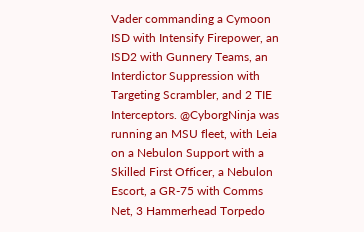Vader commanding a Cymoon ISD with Intensify Firepower, an ISD2 with Gunnery Teams, an Interdictor Suppression with Targeting Scrambler, and 2 TIE Interceptors. @CyborgNinja was running an MSU fleet, with Leia on a Nebulon Support with a Skilled First Officer, a Nebulon Escort, a GR-75 with Comms Net, 3 Hammerhead Torpedo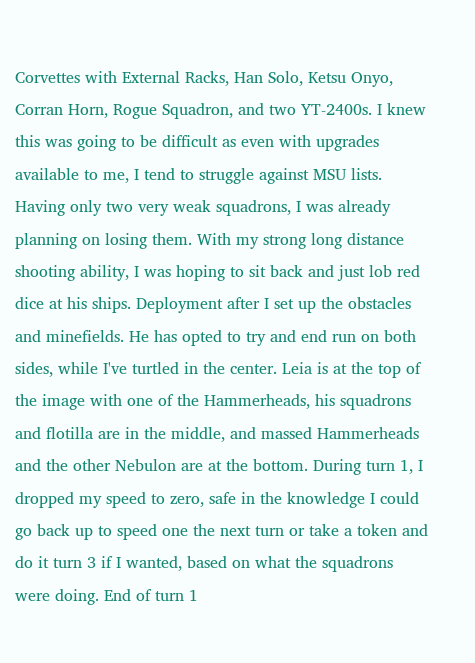Corvettes with External Racks, Han Solo, Ketsu Onyo, Corran Horn, Rogue Squadron, and two YT-2400s. I knew this was going to be difficult as even with upgrades available to me, I tend to struggle against MSU lists. Having only two very weak squadrons, I was already planning on losing them. With my strong long distance shooting ability, I was hoping to sit back and just lob red dice at his ships. Deployment after I set up the obstacles and minefields. He has opted to try and end run on both sides, while I've turtled in the center. Leia is at the top of the image with one of the Hammerheads, his squadrons and flotilla are in the middle, and massed Hammerheads and the other Nebulon are at the bottom. During turn 1, I dropped my speed to zero, safe in the knowledge I could go back up to speed one the next turn or take a token and do it turn 3 if I wanted, based on what the squadrons were doing. End of turn 1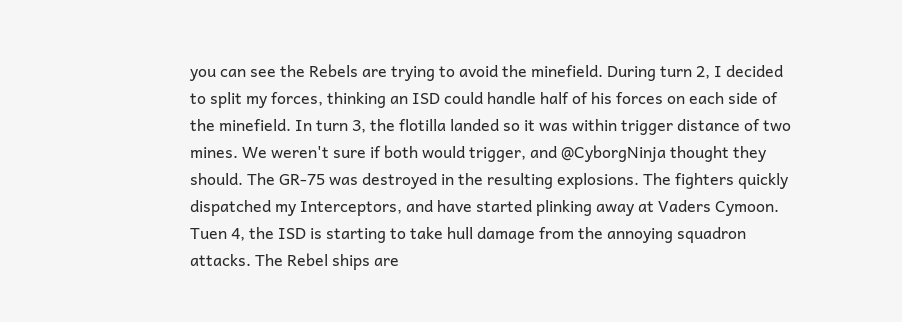you can see the Rebels are trying to avoid the minefield. During turn 2, I decided to split my forces, thinking an ISD could handle half of his forces on each side of the minefield. In turn 3, the flotilla landed so it was within trigger distance of two mines. We weren't sure if both would trigger, and @CyborgNinja thought they should. The GR-75 was destroyed in the resulting explosions. The fighters quickly dispatched my Interceptors, and have started plinking away at Vaders Cymoon. Tuen 4, the ISD is starting to take hull damage from the annoying squadron attacks. The Rebel ships are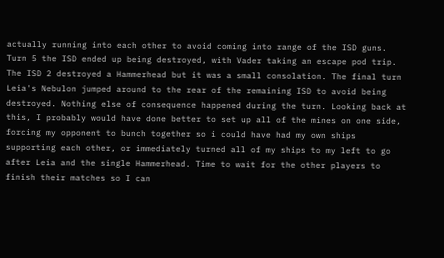actually running into each other to avoid coming into range of the ISD guns. Turn 5 the ISD ended up being destroyed, with Vader taking an escape pod trip. The ISD 2 destroyed a Hammerhead but it was a small consolation. The final turn Leia's Nebulon jumped around to the rear of the remaining ISD to avoid being destroyed. Nothing else of consequence happened during the turn. Looking back at this, I probably would have done better to set up all of the mines on one side, forcing my opponent to bunch together so i could have had my own ships supporting each other, or immediately turned all of my ships to my left to go after Leia and the single Hammerhead. Time to wait for the other players to finish their matches so I can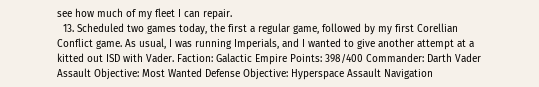see how much of my fleet I can repair.
  13. Scheduled two games today, the first a regular game, followed by my first Corellian Conflict game. As usual, I was running Imperials, and I wanted to give another attempt at a kitted out ISD with Vader. Faction: Galactic Empire Points: 398/400 Commander: Darth Vader Assault Objective: Most Wanted Defense Objective: Hyperspace Assault Navigation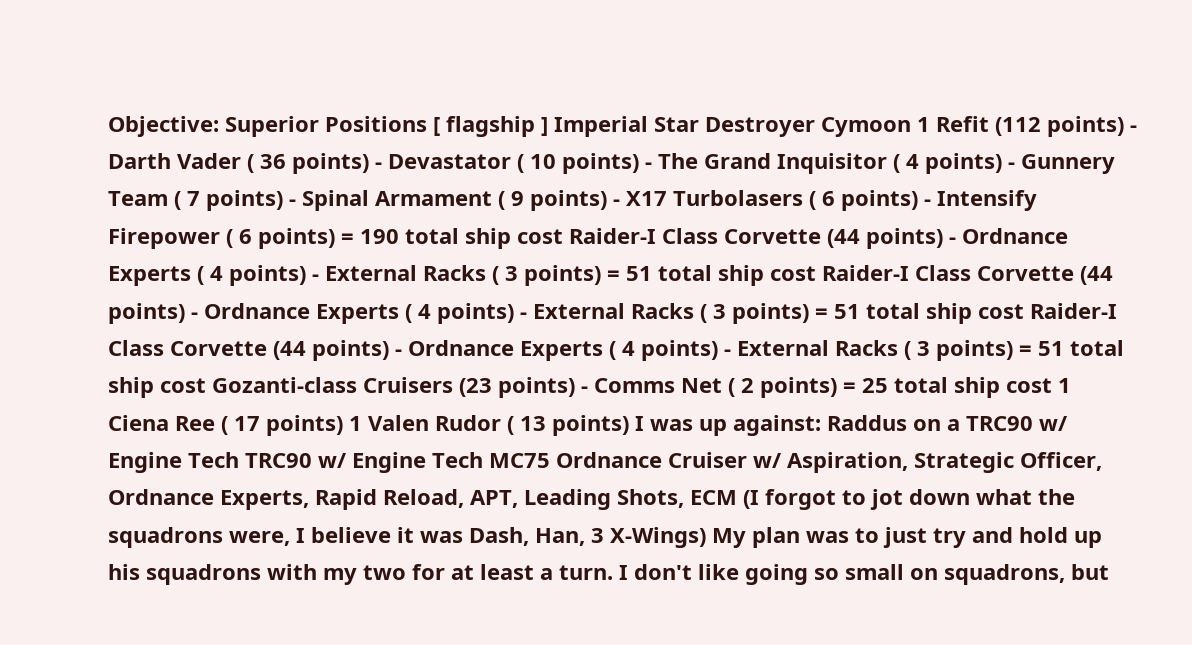Objective: Superior Positions [ flagship ] Imperial Star Destroyer Cymoon 1 Refit (112 points) - Darth Vader ( 36 points) - Devastator ( 10 points) - The Grand Inquisitor ( 4 points) - Gunnery Team ( 7 points) - Spinal Armament ( 9 points) - X17 Turbolasers ( 6 points) - Intensify Firepower ( 6 points) = 190 total ship cost Raider-I Class Corvette (44 points) - Ordnance Experts ( 4 points) - External Racks ( 3 points) = 51 total ship cost Raider-I Class Corvette (44 points) - Ordnance Experts ( 4 points) - External Racks ( 3 points) = 51 total ship cost Raider-I Class Corvette (44 points) - Ordnance Experts ( 4 points) - External Racks ( 3 points) = 51 total ship cost Gozanti-class Cruisers (23 points) - Comms Net ( 2 points) = 25 total ship cost 1 Ciena Ree ( 17 points) 1 Valen Rudor ( 13 points) I was up against: Raddus on a TRC90 w/ Engine Tech TRC90 w/ Engine Tech MC75 Ordnance Cruiser w/ Aspiration, Strategic Officer, Ordnance Experts, Rapid Reload, APT, Leading Shots, ECM (I forgot to jot down what the squadrons were, I believe it was Dash, Han, 3 X-Wings) My plan was to just try and hold up his squadrons with my two for at least a turn. I don't like going so small on squadrons, but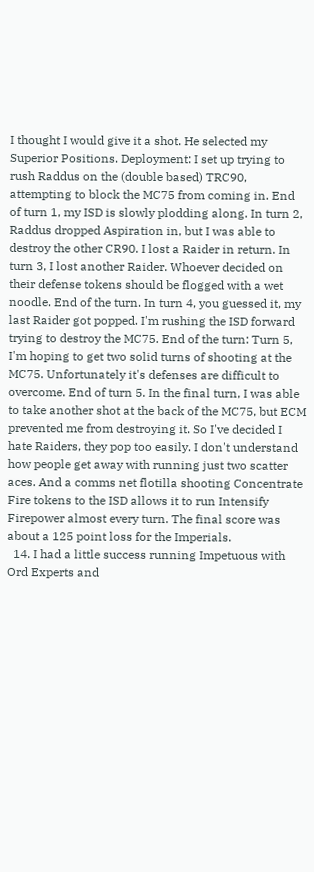I thought I would give it a shot. He selected my Superior Positions. Deployment: I set up trying to rush Raddus on the (double based) TRC90, attempting to block the MC75 from coming in. End of turn 1, my ISD is slowly plodding along. In turn 2, Raddus dropped Aspiration in, but I was able to destroy the other CR90. I lost a Raider in return. In turn 3, I lost another Raider. Whoever decided on their defense tokens should be flogged with a wet noodle. End of the turn. In turn 4, you guessed it, my last Raider got popped. I'm rushing the ISD forward trying to destroy the MC75. End of the turn: Turn 5, I'm hoping to get two solid turns of shooting at the MC75. Unfortunately it's defenses are difficult to overcome. End of turn 5. In the final turn, I was able to take another shot at the back of the MC75, but ECM prevented me from destroying it. So I've decided I hate Raiders, they pop too easily. I don't understand how people get away with running just two scatter aces. And a comms net flotilla shooting Concentrate Fire tokens to the ISD allows it to run Intensify Firepower almost every turn. The final score was about a 125 point loss for the Imperials.
  14. I had a little success running Impetuous with Ord Experts and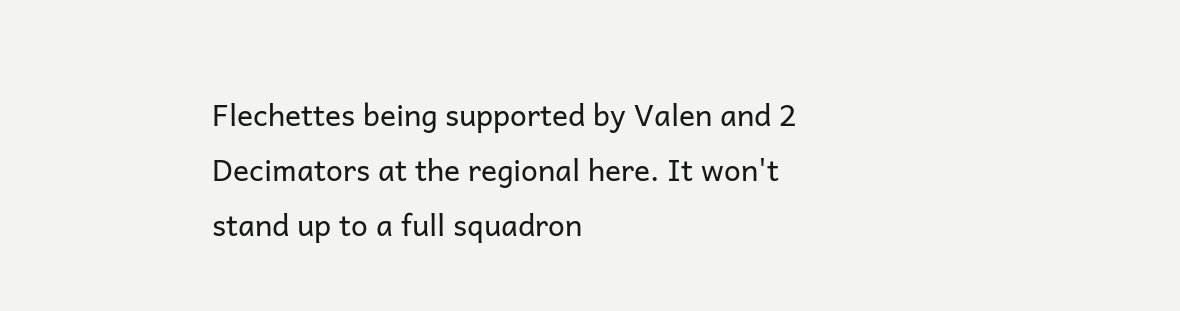Flechettes being supported by Valen and 2 Decimators at the regional here. It won't stand up to a full squadron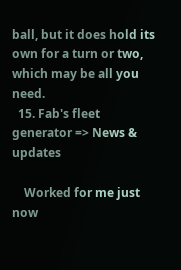ball, but it does hold its own for a turn or two, which may be all you need.
  15. Fab's fleet generator => News & updates

    Worked for me just now